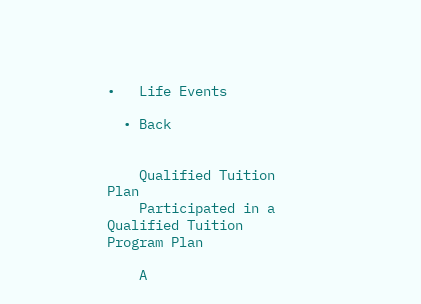•   Life Events

  • Back


    Qualified Tuition Plan
    Participated in a Qualified Tuition Program Plan

    A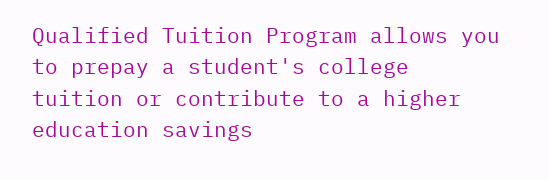Qualified Tuition Program allows you to prepay a student's college tuition or contribute to a higher education savings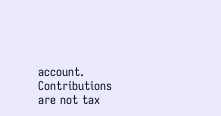account. Contributions are not tax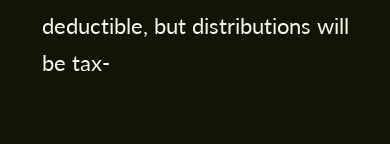deductible, but distributions will be tax-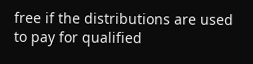free if the distributions are used to pay for qualified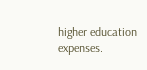higher education expenses.